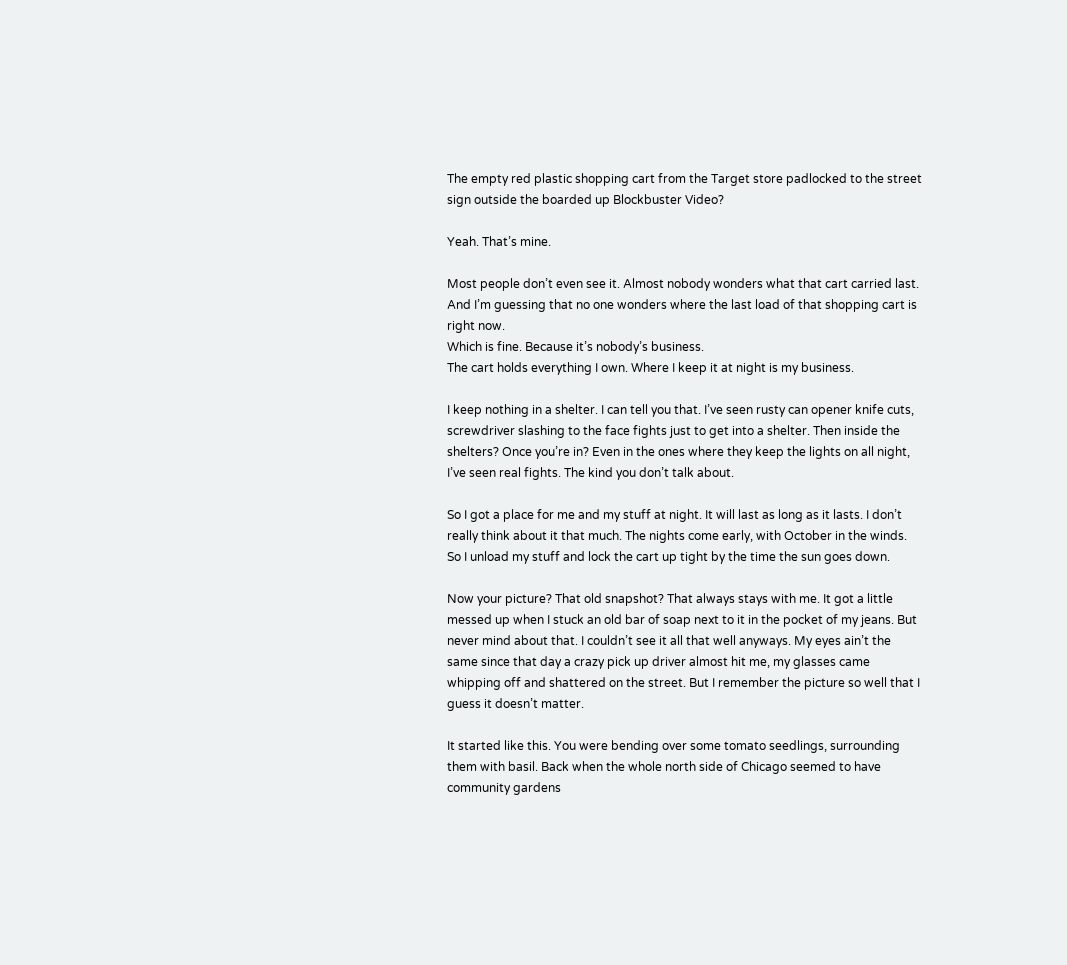The empty red plastic shopping cart from the Target store padlocked to the street sign outside the boarded up Blockbuster Video?

Yeah. That’s mine.

Most people don’t even see it. Almost nobody wonders what that cart carried last. And I’m guessing that no one wonders where the last load of that shopping cart is right now.
Which is fine. Because it’s nobody’s business.
The cart holds everything I own. Where I keep it at night is my business.

I keep nothing in a shelter. I can tell you that. I’ve seen rusty can opener knife cuts, screwdriver slashing to the face fights just to get into a shelter. Then inside the shelters? Once you’re in? Even in the ones where they keep the lights on all night, I’ve seen real fights. The kind you don’t talk about.

So I got a place for me and my stuff at night. It will last as long as it lasts. I don’t really think about it that much. The nights come early, with October in the winds. So I unload my stuff and lock the cart up tight by the time the sun goes down.

Now your picture? That old snapshot? That always stays with me. It got a little messed up when I stuck an old bar of soap next to it in the pocket of my jeans. But never mind about that. I couldn’t see it all that well anyways. My eyes ain’t the same since that day a crazy pick up driver almost hit me, my glasses came whipping off and shattered on the street. But I remember the picture so well that I guess it doesn’t matter.

It started like this. You were bending over some tomato seedlings, surrounding them with basil. Back when the whole north side of Chicago seemed to have community gardens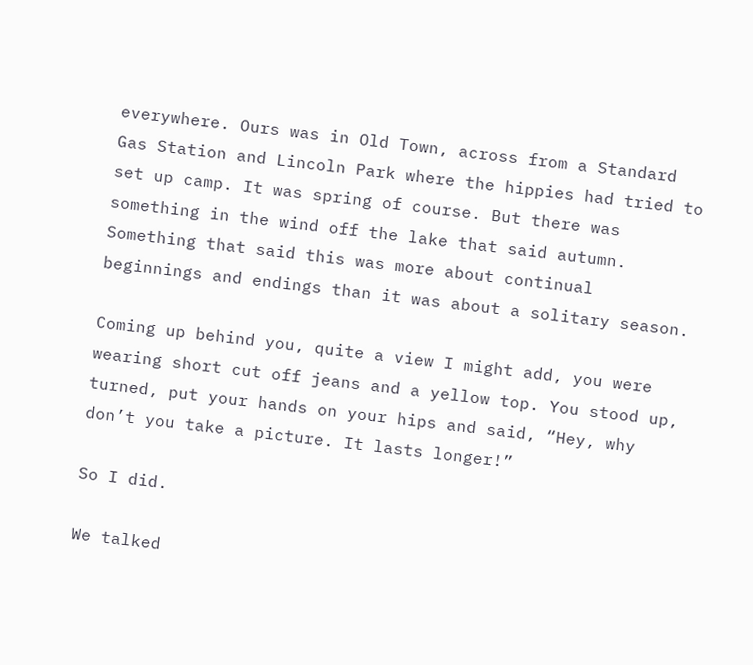everywhere. Ours was in Old Town, across from a Standard Gas Station and Lincoln Park where the hippies had tried to set up camp. It was spring of course. But there was something in the wind off the lake that said autumn. Something that said this was more about continual beginnings and endings than it was about a solitary season.

Coming up behind you, quite a view I might add, you were wearing short cut off jeans and a yellow top. You stood up, turned, put your hands on your hips and said, “Hey, why don’t you take a picture. It lasts longer!”

So I did.

We talked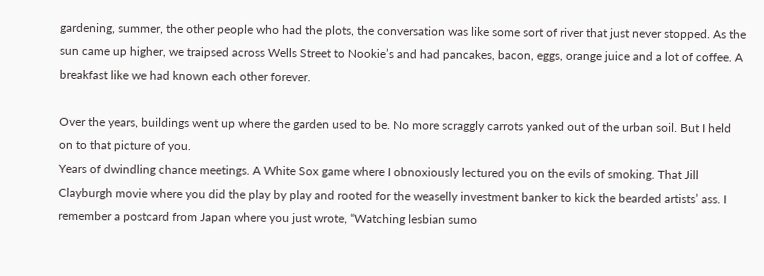gardening, summer, the other people who had the plots, the conversation was like some sort of river that just never stopped. As the sun came up higher, we traipsed across Wells Street to Nookie’s and had pancakes, bacon, eggs, orange juice and a lot of coffee. A breakfast like we had known each other forever.

Over the years, buildings went up where the garden used to be. No more scraggly carrots yanked out of the urban soil. But I held on to that picture of you.
Years of dwindling chance meetings. A White Sox game where I obnoxiously lectured you on the evils of smoking. That Jill Clayburgh movie where you did the play by play and rooted for the weaselly investment banker to kick the bearded artists’ ass. I remember a postcard from Japan where you just wrote, “Watching lesbian sumo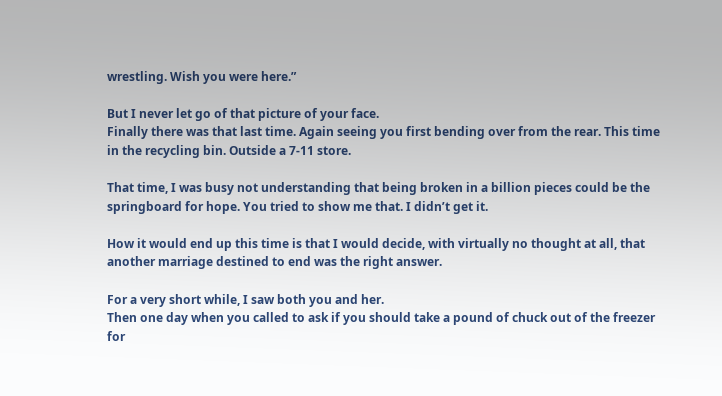wrestling. Wish you were here.”

But I never let go of that picture of your face.
Finally there was that last time. Again seeing you first bending over from the rear. This time in the recycling bin. Outside a 7-11 store.

That time, I was busy not understanding that being broken in a billion pieces could be the springboard for hope. You tried to show me that. I didn’t get it.

How it would end up this time is that I would decide, with virtually no thought at all, that another marriage destined to end was the right answer.

For a very short while, I saw both you and her.
Then one day when you called to ask if you should take a pound of chuck out of the freezer for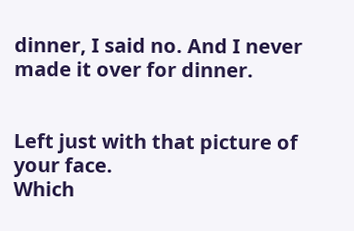dinner, I said no. And I never made it over for dinner.


Left just with that picture of your face.
Which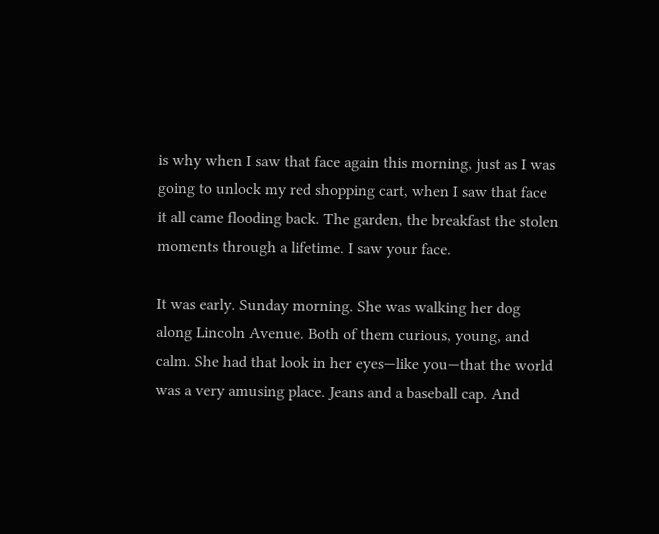is why when I saw that face again this morning, just as I was going to unlock my red shopping cart, when I saw that face it all came flooding back. The garden, the breakfast the stolen moments through a lifetime. I saw your face.

It was early. Sunday morning. She was walking her dog along Lincoln Avenue. Both of them curious, young, and calm. She had that look in her eyes—like you—that the world was a very amusing place. Jeans and a baseball cap. And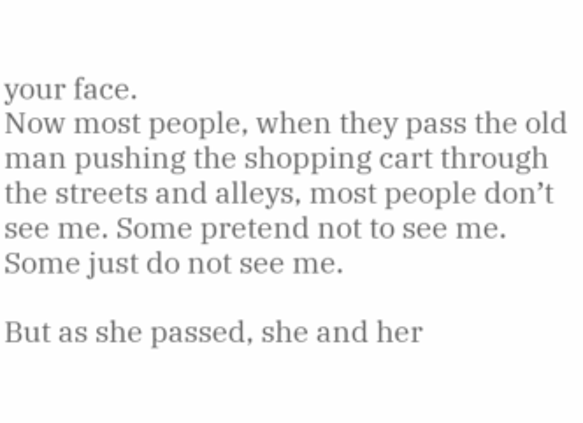your face.
Now most people, when they pass the old man pushing the shopping cart through the streets and alleys, most people don’t see me. Some pretend not to see me. Some just do not see me.

But as she passed, she and her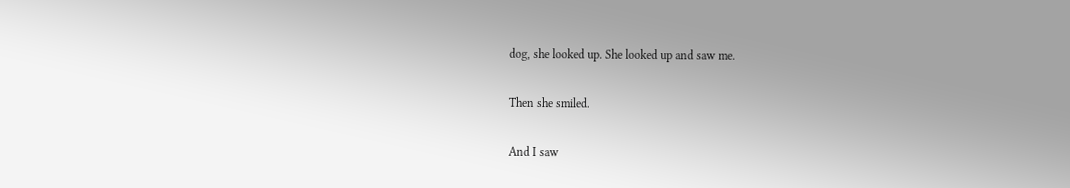dog, she looked up. She looked up and saw me.

Then she smiled.

And I saw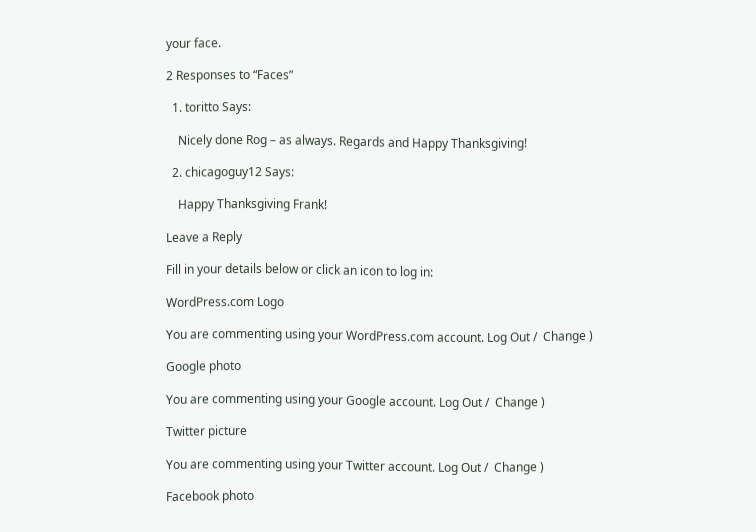your face.

2 Responses to “Faces”

  1. toritto Says:

    Nicely done Rog – as always. Regards and Happy Thanksgiving!

  2. chicagoguy12 Says:

    Happy Thanksgiving Frank!

Leave a Reply

Fill in your details below or click an icon to log in:

WordPress.com Logo

You are commenting using your WordPress.com account. Log Out /  Change )

Google photo

You are commenting using your Google account. Log Out /  Change )

Twitter picture

You are commenting using your Twitter account. Log Out /  Change )

Facebook photo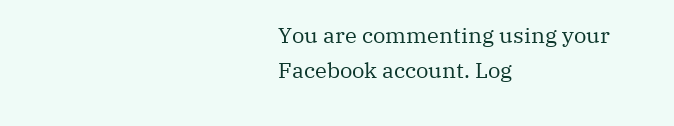You are commenting using your Facebook account. Log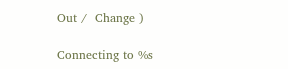Out /  Change )

Connecting to %s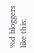%d bloggers like this: